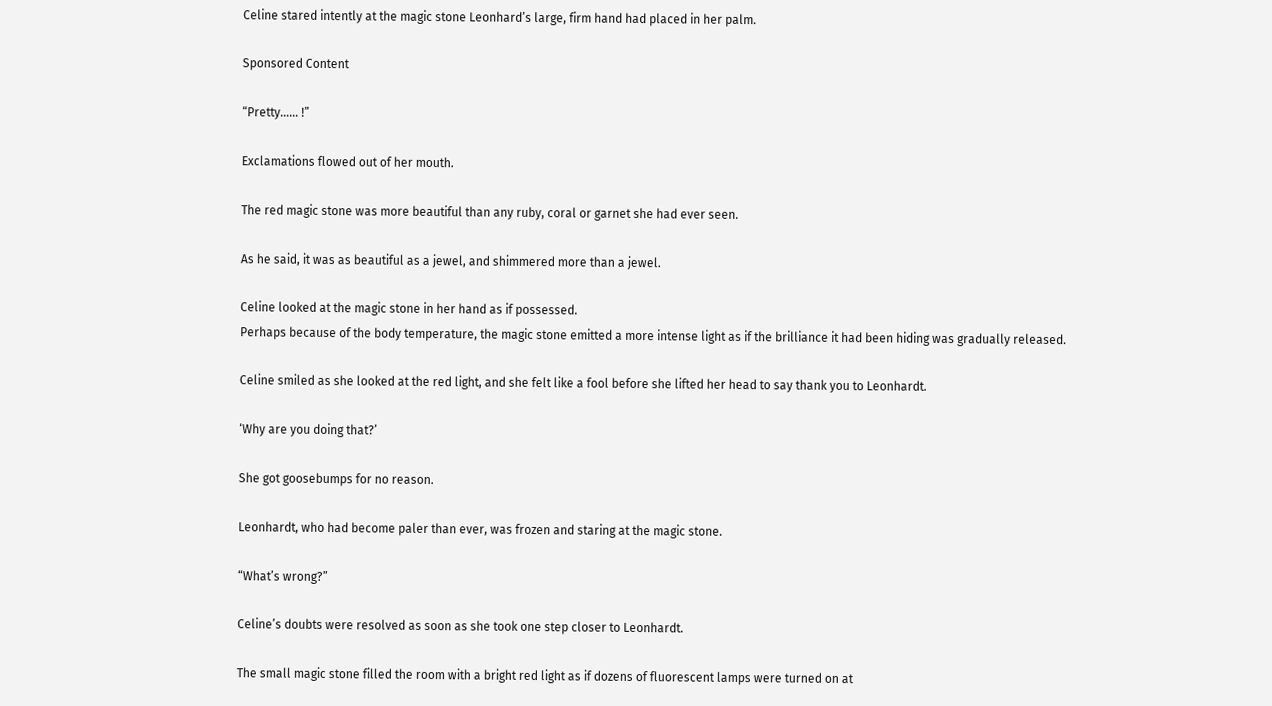Celine stared intently at the magic stone Leonhard’s large, firm hand had placed in her palm.

Sponsored Content

“Pretty…… !”

Exclamations flowed out of her mouth.

The red magic stone was more beautiful than any ruby, coral or garnet she had ever seen.

As he said, it was as beautiful as a jewel, and shimmered more than a jewel.

Celine looked at the magic stone in her hand as if possessed.
Perhaps because of the body temperature, the magic stone emitted a more intense light as if the brilliance it had been hiding was gradually released.

Celine smiled as she looked at the red light, and she felt like a fool before she lifted her head to say thank you to Leonhardt.

‘Why are you doing that?’

She got goosebumps for no reason.

Leonhardt, who had become paler than ever, was frozen and staring at the magic stone.

“What’s wrong?”

Celine’s doubts were resolved as soon as she took one step closer to Leonhardt.

The small magic stone filled the room with a bright red light as if dozens of fluorescent lamps were turned on at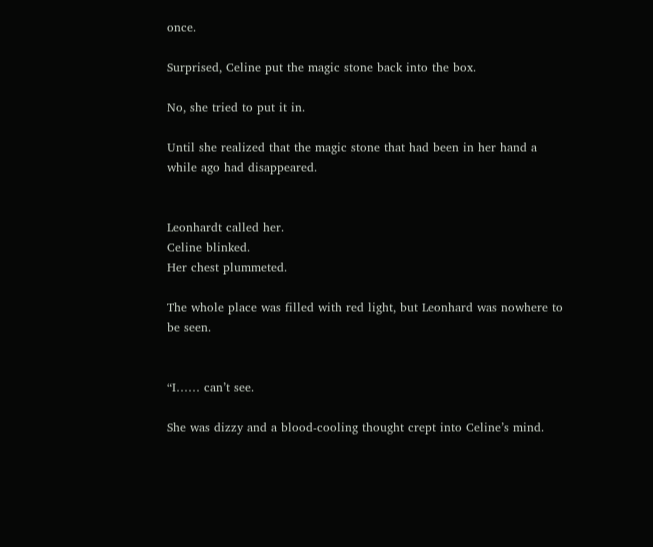once.

Surprised, Celine put the magic stone back into the box.

No, she tried to put it in.

Until she realized that the magic stone that had been in her hand a while ago had disappeared.


Leonhardt called her.
Celine blinked.
Her chest plummeted.

The whole place was filled with red light, but Leonhard was nowhere to be seen.


“I…… can’t see.

She was dizzy and a blood-cooling thought crept into Celine’s mind.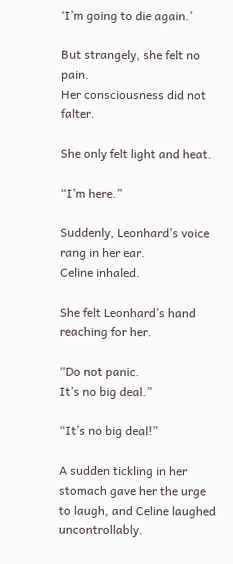‘I’m going to die again.’

But strangely, she felt no pain.
Her consciousness did not falter.

She only felt light and heat.

“I’m here.”

Suddenly, Leonhard’s voice rang in her ear.
Celine inhaled.

She felt Leonhard’s hand reaching for her.

“Do not panic.
It’s no big deal.”

“It’s no big deal!”

A sudden tickling in her stomach gave her the urge to laugh, and Celine laughed uncontrollably.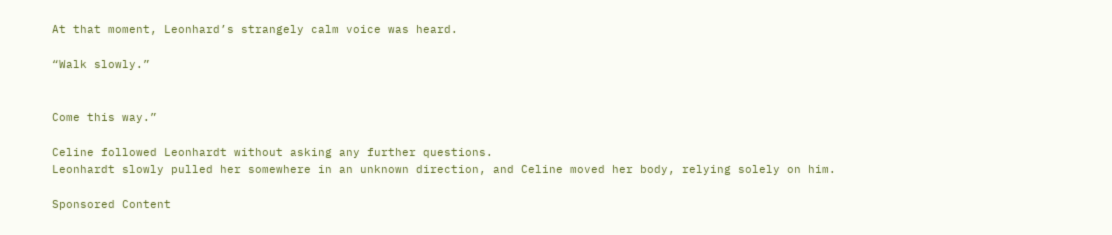At that moment, Leonhard’s strangely calm voice was heard.

“Walk slowly.”


Come this way.”

Celine followed Leonhardt without asking any further questions.
Leonhardt slowly pulled her somewhere in an unknown direction, and Celine moved her body, relying solely on him.

Sponsored Content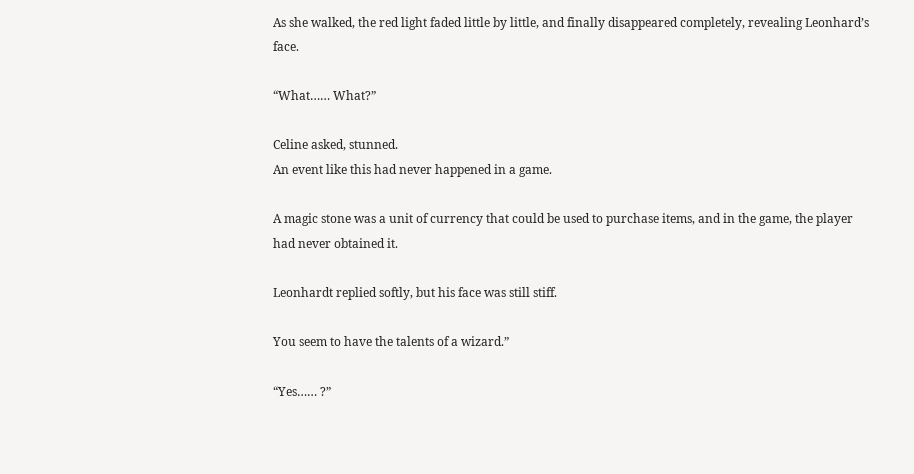As she walked, the red light faded little by little, and finally disappeared completely, revealing Leonhard’s face.

“What…… What?”

Celine asked, stunned.
An event like this had never happened in a game.

A magic stone was a unit of currency that could be used to purchase items, and in the game, the player had never obtained it.

Leonhardt replied softly, but his face was still stiff.

You seem to have the talents of a wizard.”

“Yes…… ?”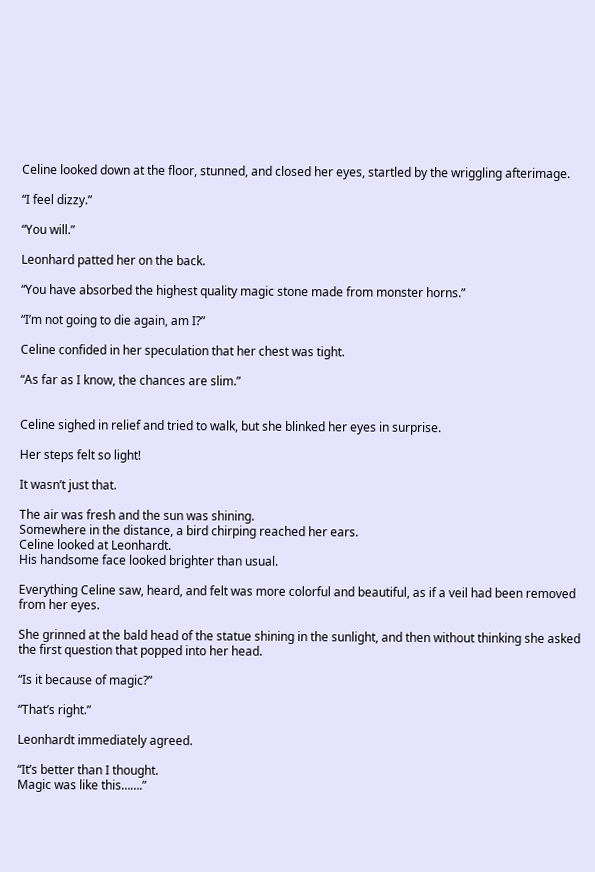Celine looked down at the floor, stunned, and closed her eyes, startled by the wriggling afterimage.

“I feel dizzy.”

“You will.”

Leonhard patted her on the back.

“You have absorbed the highest quality magic stone made from monster horns.”

“I’m not going to die again, am I?”

Celine confided in her speculation that her chest was tight.

“As far as I know, the chances are slim.”


Celine sighed in relief and tried to walk, but she blinked her eyes in surprise.

Her steps felt so light!

It wasn’t just that.

The air was fresh and the sun was shining.
Somewhere in the distance, a bird chirping reached her ears.
Celine looked at Leonhardt.
His handsome face looked brighter than usual.

Everything Celine saw, heard, and felt was more colorful and beautiful, as if a veil had been removed from her eyes.

She grinned at the bald head of the statue shining in the sunlight, and then without thinking she asked the first question that popped into her head.

“Is it because of magic?”

“That’s right.”

Leonhardt immediately agreed.

“It’s better than I thought.
Magic was like this…….”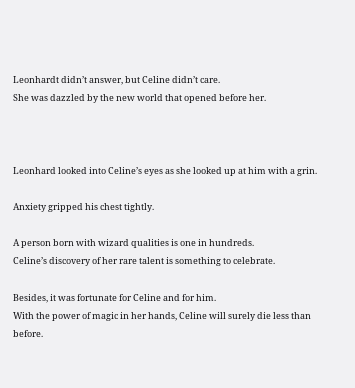Leonhardt didn’t answer, but Celine didn’t care.
She was dazzled by the new world that opened before her.



Leonhard looked into Celine’s eyes as she looked up at him with a grin.

Anxiety gripped his chest tightly.

A person born with wizard qualities is one in hundreds.
Celine’s discovery of her rare talent is something to celebrate.

Besides, it was fortunate for Celine and for him.
With the power of magic in her hands, Celine will surely die less than before.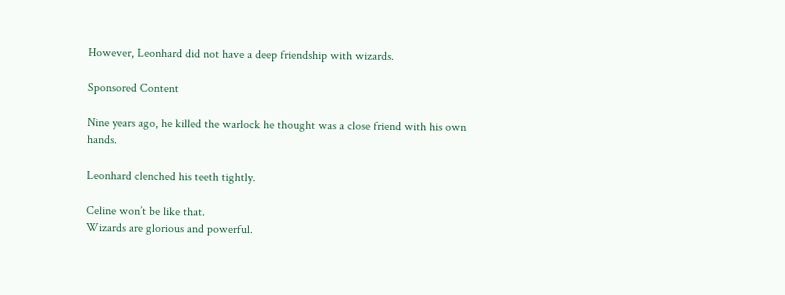However, Leonhard did not have a deep friendship with wizards.

Sponsored Content

Nine years ago, he killed the warlock he thought was a close friend with his own hands.

Leonhard clenched his teeth tightly.

Celine won’t be like that.
Wizards are glorious and powerful.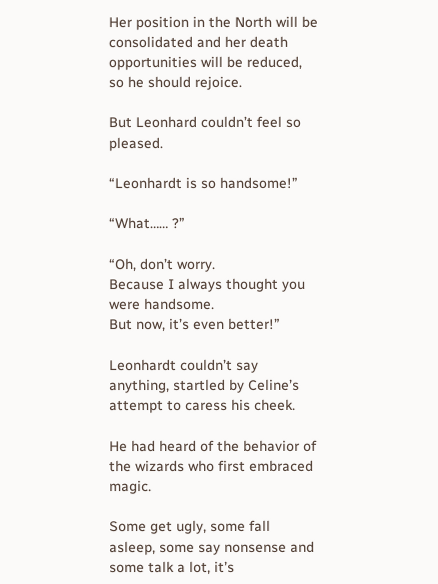Her position in the North will be consolidated and her death opportunities will be reduced, so he should rejoice.

But Leonhard couldn’t feel so pleased.

“Leonhardt is so handsome!”

“What…… ?”

“Oh, don’t worry.
Because I always thought you were handsome.
But now, it’s even better!”

Leonhardt couldn’t say anything, startled by Celine’s attempt to caress his cheek.

He had heard of the behavior of the wizards who first embraced magic.

Some get ugly, some fall asleep, some say nonsense and some talk a lot, it’s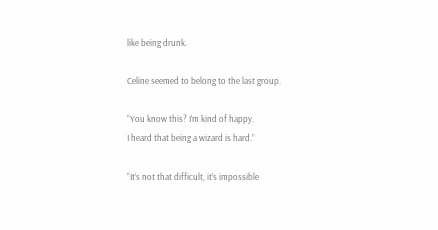like being drunk.

Celine seemed to belong to the last group.

“You know this? I’m kind of happy.
I heard that being a wizard is hard.”

“It’s not that difficult, it’s impossible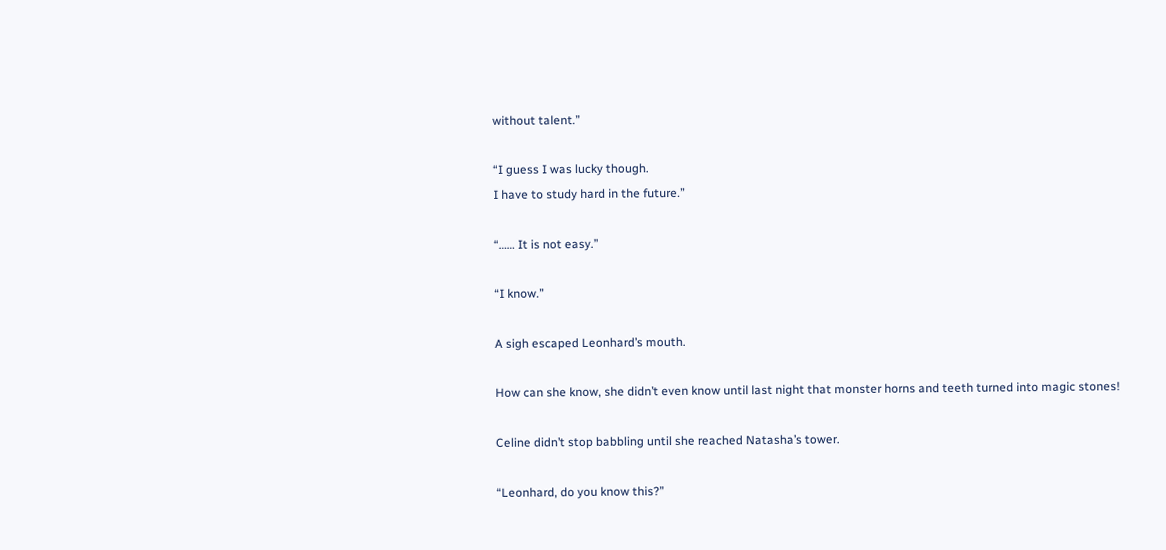without talent.”

“I guess I was lucky though.
I have to study hard in the future.”

“…… It is not easy.”

“I know.”

A sigh escaped Leonhard’s mouth.

How can she know, she didn’t even know until last night that monster horns and teeth turned into magic stones!

Celine didn’t stop babbling until she reached Natasha’s tower.

“Leonhard, do you know this?”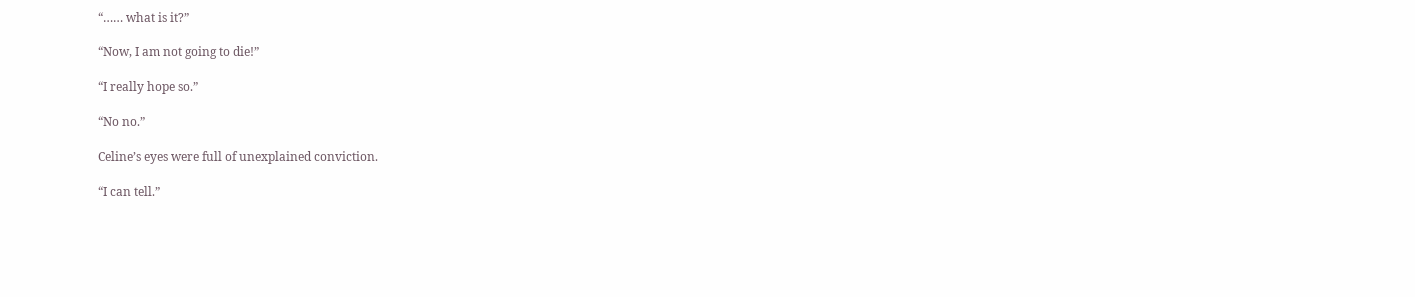“…… what is it?”

“Now, I am not going to die!”

“I really hope so.”

“No no.”

Celine’s eyes were full of unexplained conviction.

“I can tell.”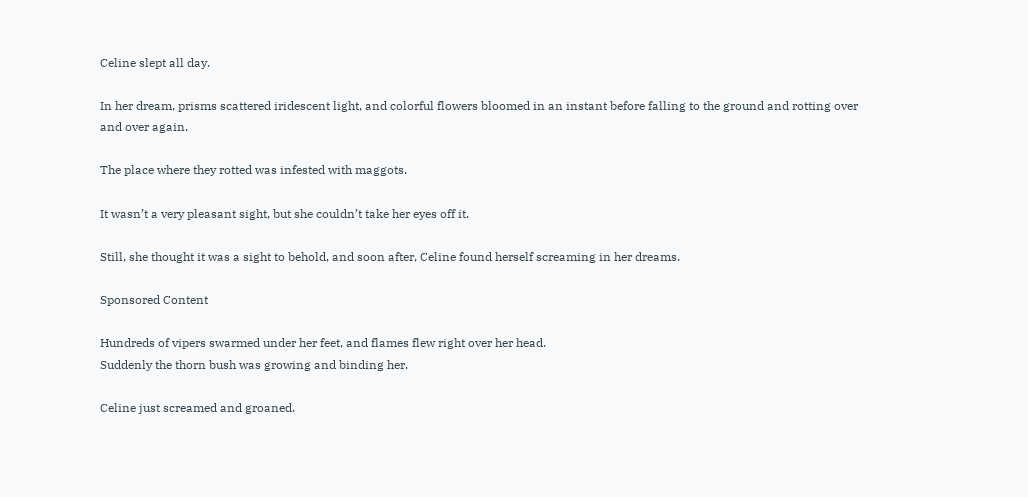Celine slept all day.

In her dream, prisms scattered iridescent light, and colorful flowers bloomed in an instant before falling to the ground and rotting over and over again.

The place where they rotted was infested with maggots.

It wasn’t a very pleasant sight, but she couldn’t take her eyes off it.

Still, she thought it was a sight to behold, and soon after, Celine found herself screaming in her dreams.

Sponsored Content

Hundreds of vipers swarmed under her feet, and flames flew right over her head.
Suddenly the thorn bush was growing and binding her.

Celine just screamed and groaned.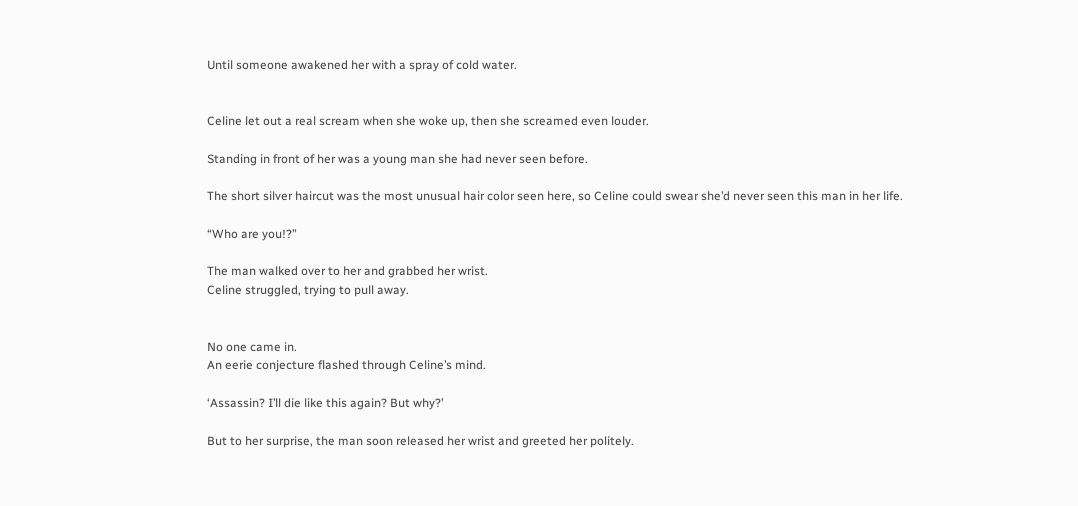Until someone awakened her with a spray of cold water.


Celine let out a real scream when she woke up, then she screamed even louder.

Standing in front of her was a young man she had never seen before.

The short silver haircut was the most unusual hair color seen here, so Celine could swear she’d never seen this man in her life.

“Who are you!?”

The man walked over to her and grabbed her wrist.
Celine struggled, trying to pull away.


No one came in.
An eerie conjecture flashed through Celine’s mind.

‘Assassin? I’ll die like this again? But why?’

But to her surprise, the man soon released her wrist and greeted her politely.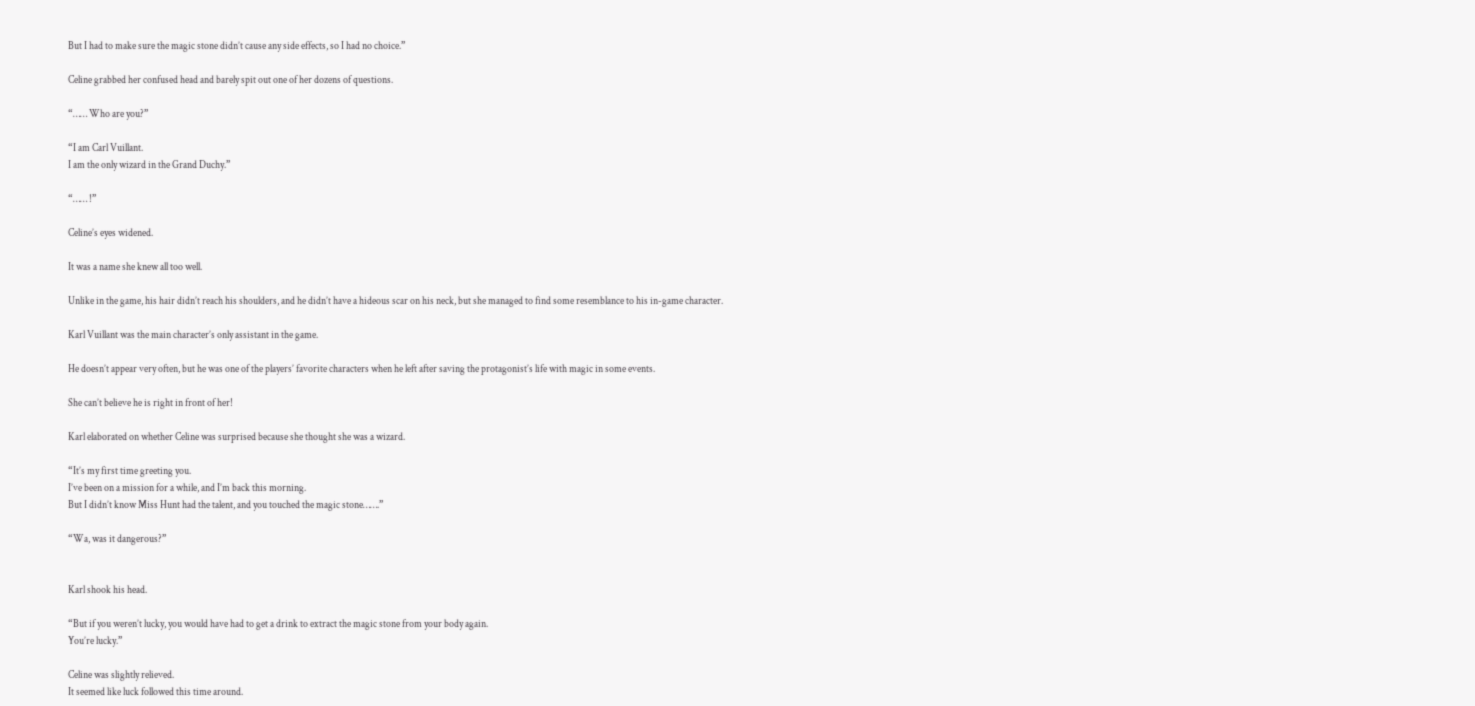But I had to make sure the magic stone didn’t cause any side effects, so I had no choice.”

Celine grabbed her confused head and barely spit out one of her dozens of questions.

“…… Who are you?”

“I am Carl Vuillant.
I am the only wizard in the Grand Duchy.”

“…… !”

Celine’s eyes widened.

It was a name she knew all too well.

Unlike in the game, his hair didn’t reach his shoulders, and he didn’t have a hideous scar on his neck, but she managed to find some resemblance to his in-game character.

Karl Vuillant was the main character’s only assistant in the game.

He doesn’t appear very often, but he was one of the players’ favorite characters when he left after saving the protagonist’s life with magic in some events.

She can’t believe he is right in front of her!

Karl elaborated on whether Celine was surprised because she thought she was a wizard.

“It’s my first time greeting you.
I’ve been on a mission for a while, and I’m back this morning.
But I didn’t know Miss Hunt had the talent, and you touched the magic stone…….”

“Wa, was it dangerous?”


Karl shook his head.

“But if you weren’t lucky, you would have had to get a drink to extract the magic stone from your body again.
You’re lucky.”

Celine was slightly relieved.
It seemed like luck followed this time around.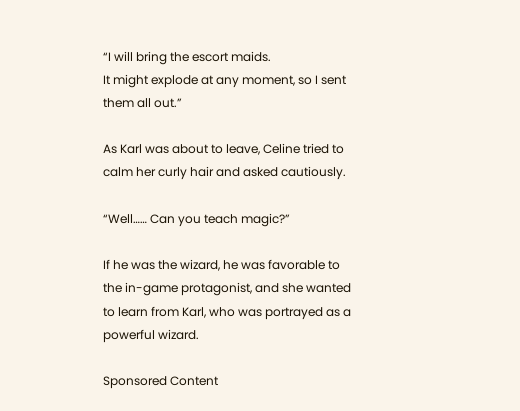“I will bring the escort maids.
It might explode at any moment, so I sent them all out.”

As Karl was about to leave, Celine tried to calm her curly hair and asked cautiously.

“Well…… Can you teach magic?”

If he was the wizard, he was favorable to the in-game protagonist, and she wanted to learn from Karl, who was portrayed as a powerful wizard.

Sponsored Content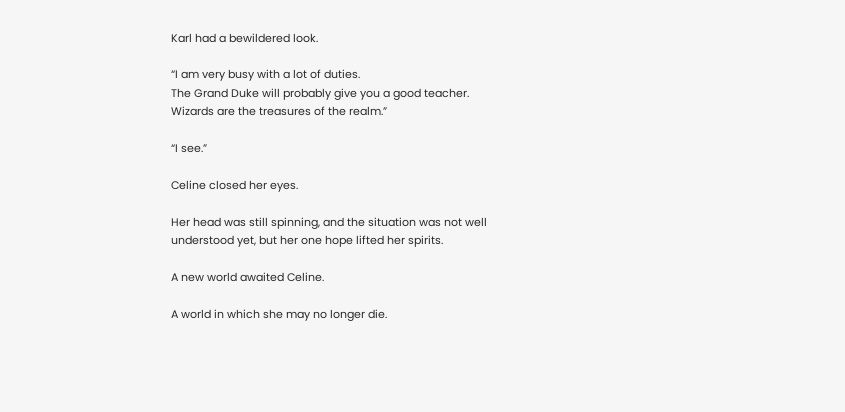Karl had a bewildered look.

“I am very busy with a lot of duties.
The Grand Duke will probably give you a good teacher.
Wizards are the treasures of the realm.”

“I see.”

Celine closed her eyes.

Her head was still spinning, and the situation was not well understood yet, but her one hope lifted her spirits.

A new world awaited Celine.

A world in which she may no longer die.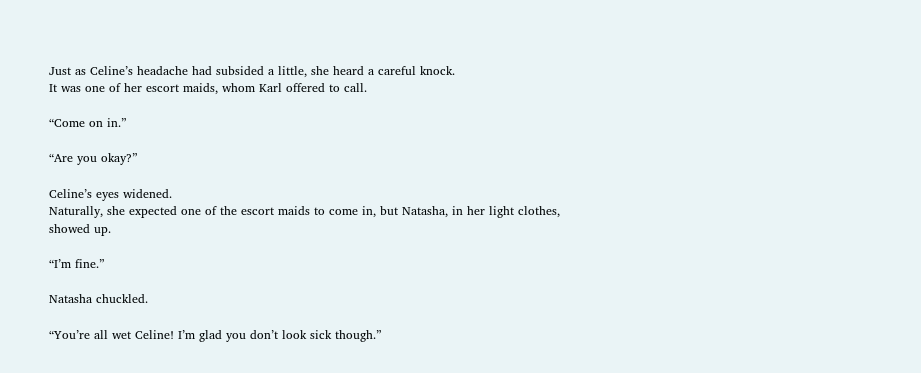Just as Celine’s headache had subsided a little, she heard a careful knock.
It was one of her escort maids, whom Karl offered to call.

“Come on in.”

“Are you okay?”

Celine’s eyes widened.
Naturally, she expected one of the escort maids to come in, but Natasha, in her light clothes, showed up.

“I’m fine.”

Natasha chuckled.

“You’re all wet Celine! I’m glad you don’t look sick though.”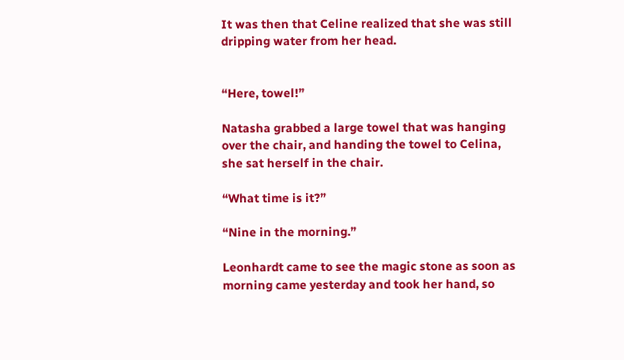It was then that Celine realized that she was still dripping water from her head.


“Here, towel!”

Natasha grabbed a large towel that was hanging over the chair, and handing the towel to Celina, she sat herself in the chair.

“What time is it?”

“Nine in the morning.”

Leonhardt came to see the magic stone as soon as morning came yesterday and took her hand, so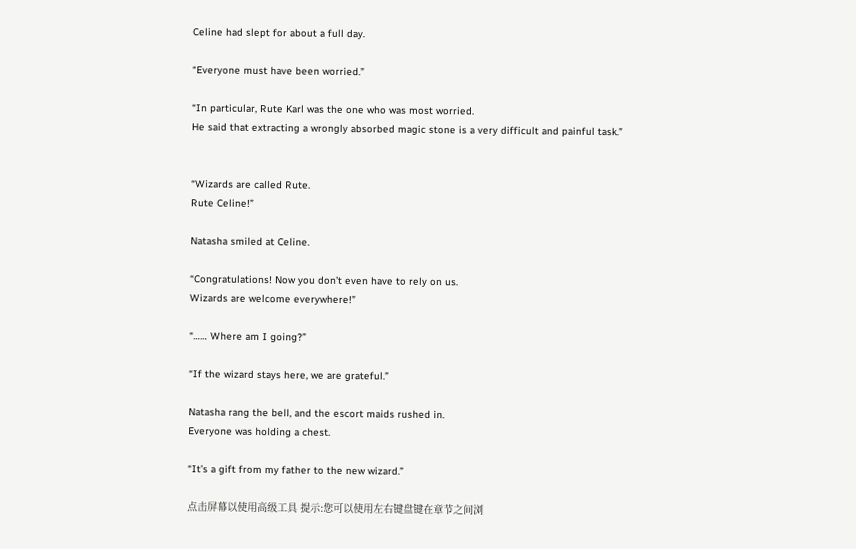Celine had slept for about a full day.

“Everyone must have been worried.”

“In particular, Rute Karl was the one who was most worried.
He said that extracting a wrongly absorbed magic stone is a very difficult and painful task.”


“Wizards are called Rute.
Rute Celine!”

Natasha smiled at Celine.

“Congratulations! Now you don’t even have to rely on us.
Wizards are welcome everywhere!”

“…… Where am I going?”

“If the wizard stays here, we are grateful.”

Natasha rang the bell, and the escort maids rushed in.
Everyone was holding a chest.

“It’s a gift from my father to the new wizard.”

点击屏幕以使用高级工具 提示:您可以使用左右键盘键在章节之间浏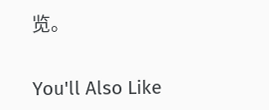览。

You'll Also Like